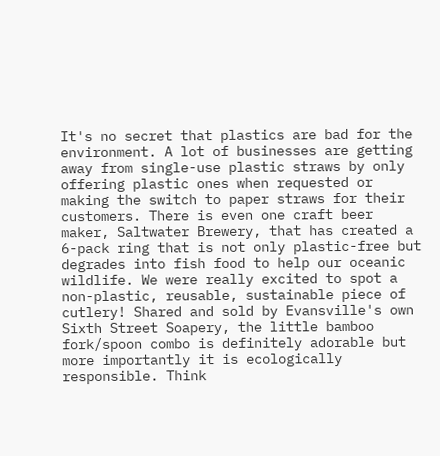It's no secret that plastics are bad for the environment. A lot of businesses are getting away from single-use plastic straws by only offering plastic ones when requested or making the switch to paper straws for their customers. There is even one craft beer maker, Saltwater Brewery, that has created a 6-pack ring that is not only plastic-free but degrades into fish food to help our oceanic wildlife. We were really excited to spot a non-plastic, reusable, sustainable piece of cutlery! Shared and sold by Evansville's own Sixth Street Soapery, the little bamboo fork/spoon combo is definitely adorable but more importantly it is ecologically responsible. Think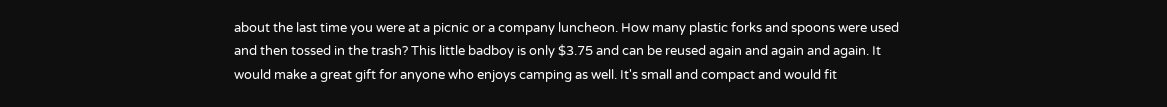about the last time you were at a picnic or a company luncheon. How many plastic forks and spoons were used and then tossed in the trash? This little badboy is only $3.75 and can be reused again and again and again. It would make a great gift for anyone who enjoys camping as well. It's small and compact and would fit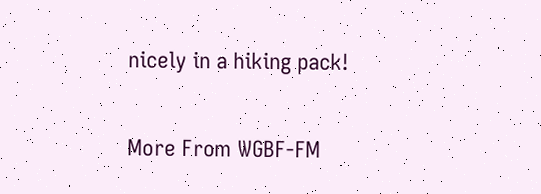nicely in a hiking pack!

More From WGBF-FM